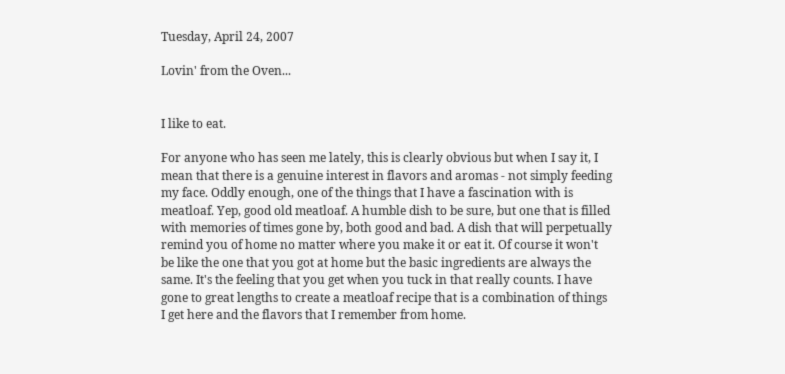Tuesday, April 24, 2007

Lovin' from the Oven...


I like to eat.

For anyone who has seen me lately, this is clearly obvious but when I say it, I mean that there is a genuine interest in flavors and aromas - not simply feeding my face. Oddly enough, one of the things that I have a fascination with is meatloaf. Yep, good old meatloaf. A humble dish to be sure, but one that is filled with memories of times gone by, both good and bad. A dish that will perpetually remind you of home no matter where you make it or eat it. Of course it won't be like the one that you got at home but the basic ingredients are always the same. It's the feeling that you get when you tuck in that really counts. I have gone to great lengths to create a meatloaf recipe that is a combination of things I get here and the flavors that I remember from home.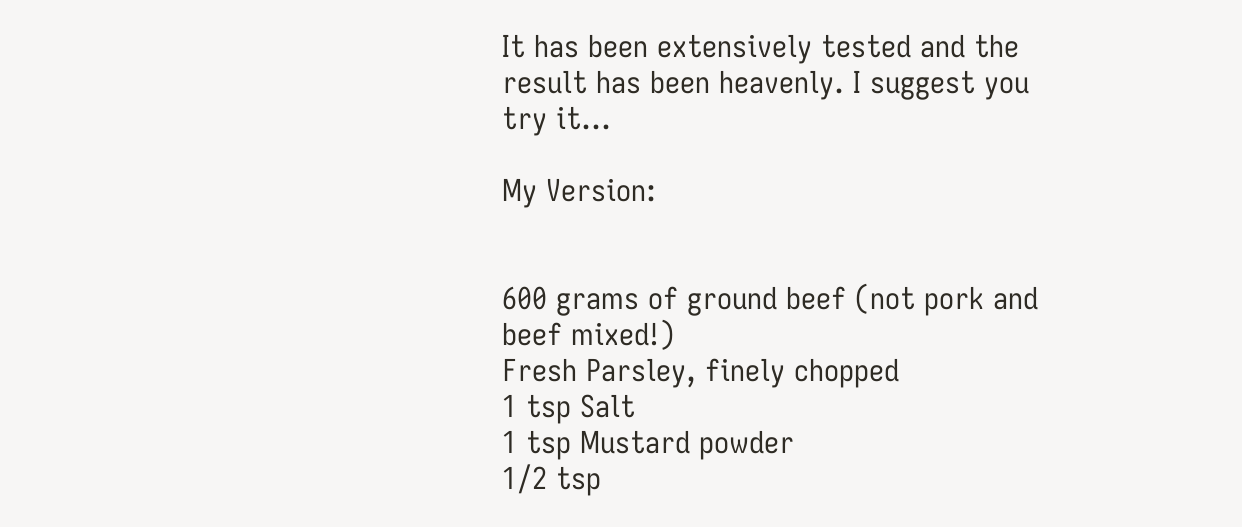It has been extensively tested and the result has been heavenly. I suggest you try it...

My Version:


600 grams of ground beef (not pork and beef mixed!)
Fresh Parsley, finely chopped
1 tsp Salt
1 tsp Mustard powder
1/2 tsp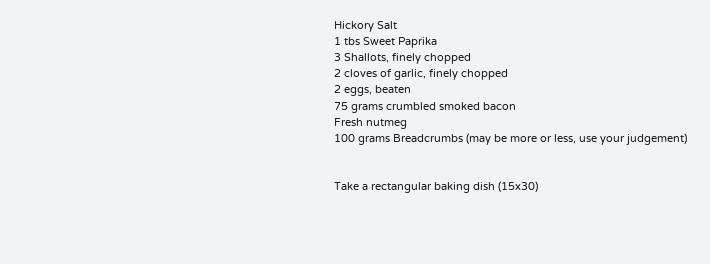Hickory Salt
1 tbs Sweet Paprika
3 Shallots, finely chopped
2 cloves of garlic, finely chopped
2 eggs, beaten
75 grams crumbled smoked bacon
Fresh nutmeg
100 grams Breadcrumbs (may be more or less, use your judgement)


Take a rectangular baking dish (15x30)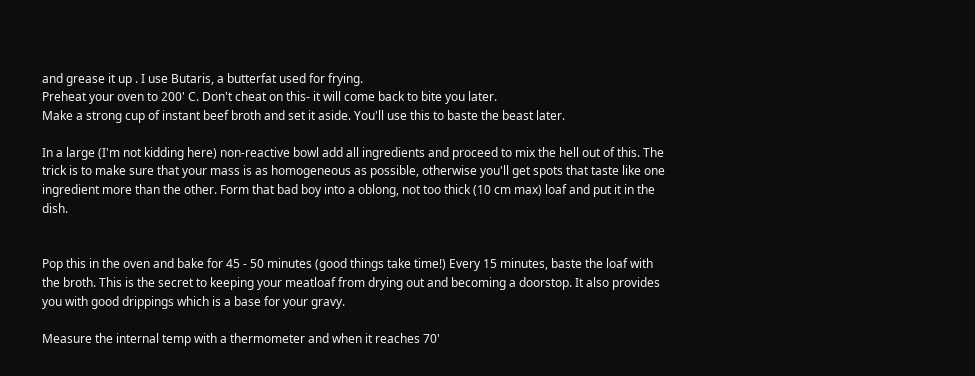and grease it up . I use Butaris, a butterfat used for frying.
Preheat your oven to 200' C. Don't cheat on this- it will come back to bite you later.
Make a strong cup of instant beef broth and set it aside. You'll use this to baste the beast later.

In a large (I'm not kidding here) non-reactive bowl add all ingredients and proceed to mix the hell out of this. The trick is to make sure that your mass is as homogeneous as possible, otherwise you'll get spots that taste like one ingredient more than the other. Form that bad boy into a oblong, not too thick (10 cm max) loaf and put it in the dish.


Pop this in the oven and bake for 45 - 50 minutes (good things take time!) Every 15 minutes, baste the loaf with the broth. This is the secret to keeping your meatloaf from drying out and becoming a doorstop. It also provides you with good drippings which is a base for your gravy.

Measure the internal temp with a thermometer and when it reaches 70'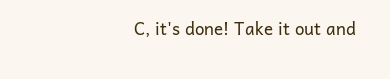C, it's done! Take it out and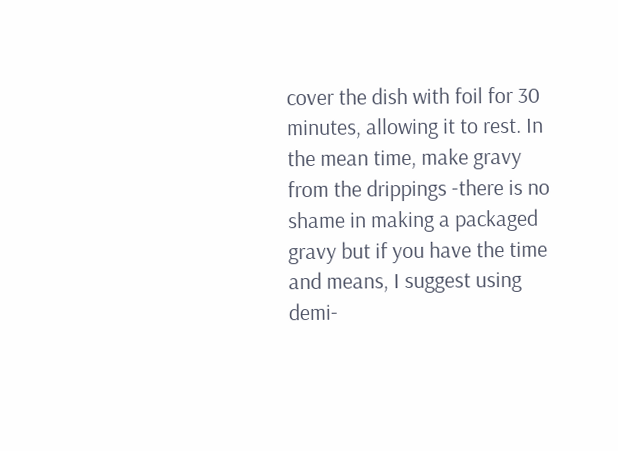cover the dish with foil for 30 minutes, allowing it to rest. In the mean time, make gravy from the drippings -there is no shame in making a packaged gravy but if you have the time and means, I suggest using demi-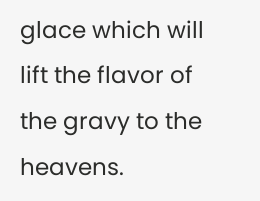glace which will lift the flavor of the gravy to the heavens.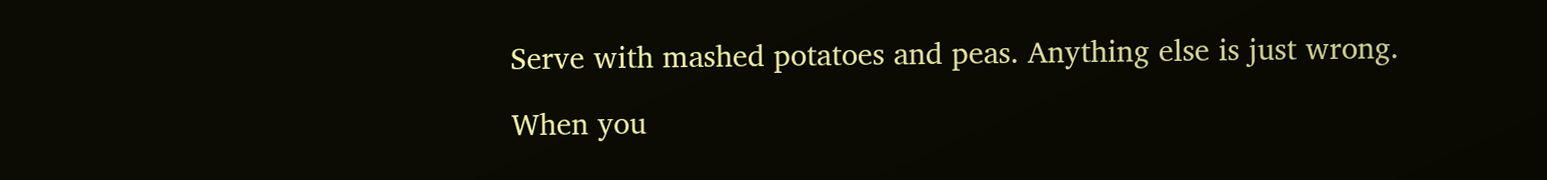Serve with mashed potatoes and peas. Anything else is just wrong.

When you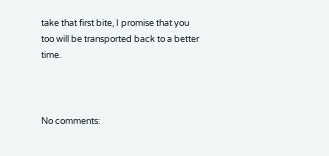take that first bite, I promise that you too will be transported back to a better time.



No comments: